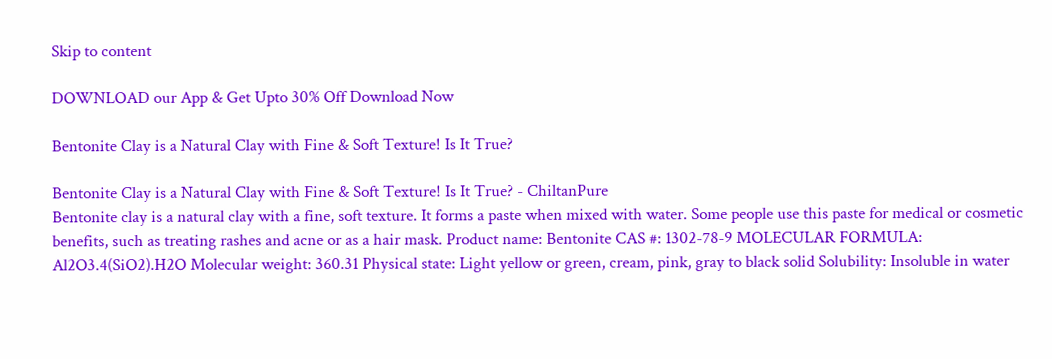Skip to content

DOWNLOAD our App & Get Upto 30% Off Download Now

Bentonite Clay is a Natural Clay with Fine & Soft Texture! Is It True?

Bentonite Clay is a Natural Clay with Fine & Soft Texture! Is It True? - ChiltanPure
Bentonite clay is a natural clay with a fine, soft texture. It forms a paste when mixed with water. Some people use this paste for medical or cosmetic benefits, such as treating rashes and acne or as a hair mask. Product name: Bentonite CAS #: 1302-78-9 MOLECULAR FORMULA: Al2O3.4(SiO2).H2O Molecular weight: 360.31 Physical state: Light yellow or green, cream, pink, gray to black solid Solubility: Insoluble in water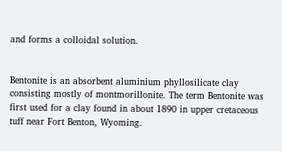and forms a colloidal solution.


Bentonite is an absorbent aluminium phyllosilicate clay consisting mostly of montmorillonite. The term Bentonite was first used for a clay found in about 1890 in upper cretaceous tuff near Fort Benton, Wyoming.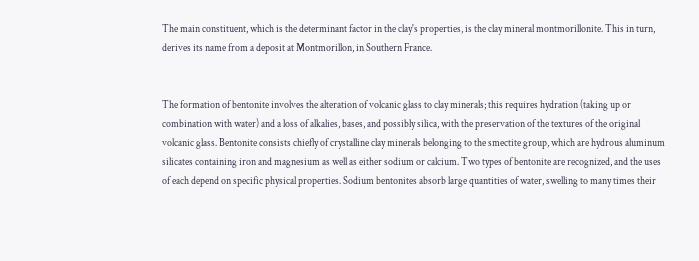The main constituent, which is the determinant factor in the clay's properties, is the clay mineral montmorillonite. This in turn, derives its name from a deposit at Montmorillon, in Southern France.


The formation of bentonite involves the alteration of volcanic glass to clay minerals; this requires hydration (taking up or combination with water) and a loss of alkalies, bases, and possibly silica, with the preservation of the textures of the original volcanic glass. Bentonite consists chiefly of crystalline clay minerals belonging to the smectite group, which are hydrous aluminum silicates containing iron and magnesium as well as either sodium or calcium. Two types of bentonite are recognized, and the uses of each depend on specific physical properties. Sodium bentonites absorb large quantities of water, swelling to many times their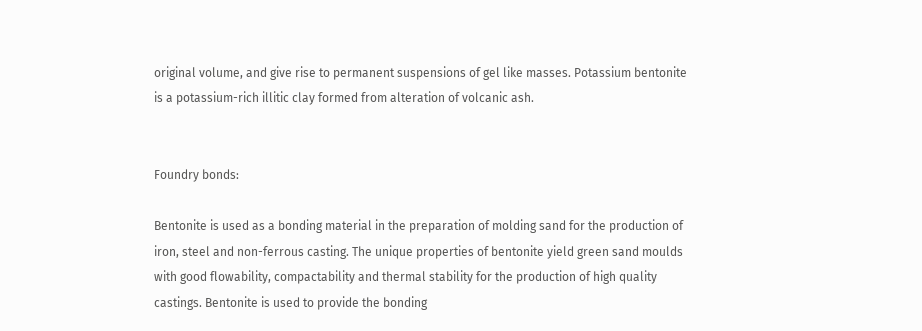original volume, and give rise to permanent suspensions of gel like masses. Potassium bentonite is a potassium-rich illitic clay formed from alteration of volcanic ash.


Foundry bonds:

Bentonite is used as a bonding material in the preparation of molding sand for the production of iron, steel and non-ferrous casting. The unique properties of bentonite yield green sand moulds with good flowability, compactability and thermal stability for the production of high quality castings. Bentonite is used to provide the bonding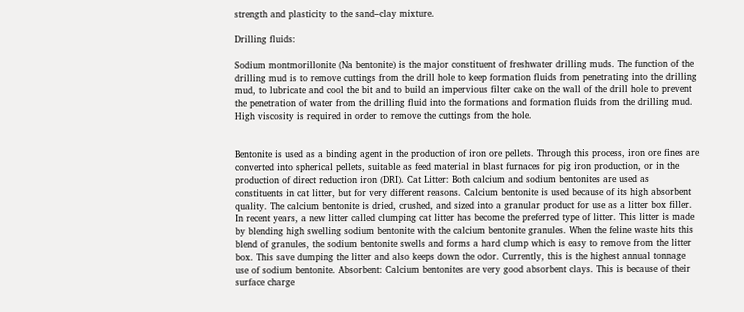strength and plasticity to the sand–clay mixture.

Drilling fluids:

Sodium montmorillonite (Na bentonite) is the major constituent of freshwater drilling muds. The function of the drilling mud is to remove cuttings from the drill hole to keep formation fluids from penetrating into the drilling mud, to lubricate and cool the bit and to build an impervious filter cake on the wall of the drill hole to prevent the penetration of water from the drilling fluid into the formations and formation fluids from the drilling mud. High viscosity is required in order to remove the cuttings from the hole.


Bentonite is used as a binding agent in the production of iron ore pellets. Through this process, iron ore fines are converted into spherical pellets, suitable as feed material in blast furnaces for pig iron production, or in the production of direct reduction iron (DRI). Cat Litter: Both calcium and sodium bentonites are used as constituents in cat litter, but for very different reasons. Calcium bentonite is used because of its high absorbent quality. The calcium bentonite is dried, crushed, and sized into a granular product for use as a litter box filler. In recent years, a new litter called clumping cat litter has become the preferred type of litter. This litter is made by blending high swelling sodium bentonite with the calcium bentonite granules. When the feline waste hits this blend of granules, the sodium bentonite swells and forms a hard clump which is easy to remove from the litter box. This save dumping the litter and also keeps down the odor. Currently, this is the highest annual tonnage use of sodium bentonite. Absorbent: Calcium bentonites are very good absorbent clays. This is because of their surface charge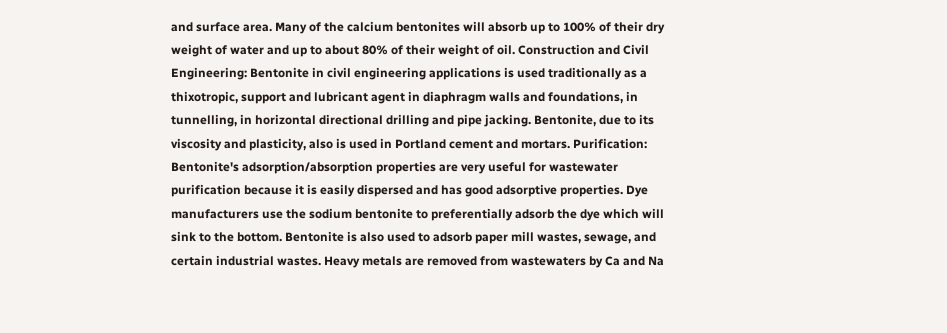and surface area. Many of the calcium bentonites will absorb up to 100% of their dry weight of water and up to about 80% of their weight of oil. Construction and Civil Engineering: Bentonite in civil engineering applications is used traditionally as a thixotropic, support and lubricant agent in diaphragm walls and foundations, in tunnelling, in horizontal directional drilling and pipe jacking. Bentonite, due to its viscosity and plasticity, also is used in Portland cement and mortars. Purification: Bentonite's adsorption/absorption properties are very useful for wastewater purification because it is easily dispersed and has good adsorptive properties. Dye manufacturers use the sodium bentonite to preferentially adsorb the dye which will sink to the bottom. Bentonite is also used to adsorb paper mill wastes, sewage, and certain industrial wastes. Heavy metals are removed from wastewaters by Ca and Na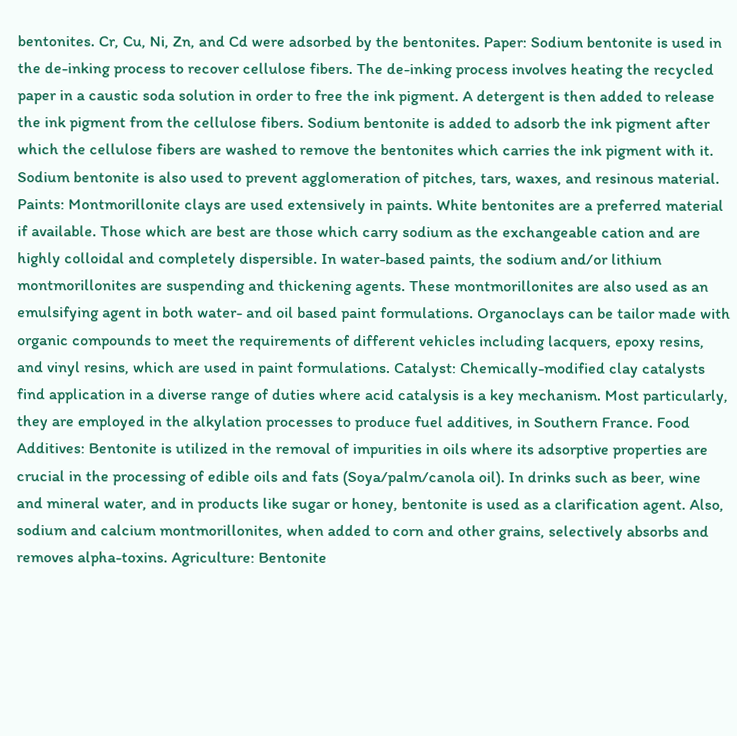bentonites. Cr, Cu, Ni, Zn, and Cd were adsorbed by the bentonites. Paper: Sodium bentonite is used in the de-inking process to recover cellulose fibers. The de-inking process involves heating the recycled paper in a caustic soda solution in order to free the ink pigment. A detergent is then added to release the ink pigment from the cellulose fibers. Sodium bentonite is added to adsorb the ink pigment after which the cellulose fibers are washed to remove the bentonites which carries the ink pigment with it. Sodium bentonite is also used to prevent agglomeration of pitches, tars, waxes, and resinous material. Paints: Montmorillonite clays are used extensively in paints. White bentonites are a preferred material if available. Those which are best are those which carry sodium as the exchangeable cation and are highly colloidal and completely dispersible. In water-based paints, the sodium and/or lithium montmorillonites are suspending and thickening agents. These montmorillonites are also used as an emulsifying agent in both water- and oil based paint formulations. Organoclays can be tailor made with organic compounds to meet the requirements of different vehicles including lacquers, epoxy resins, and vinyl resins, which are used in paint formulations. Catalyst: Chemically-modified clay catalysts find application in a diverse range of duties where acid catalysis is a key mechanism. Most particularly, they are employed in the alkylation processes to produce fuel additives, in Southern France. Food Additives: Bentonite is utilized in the removal of impurities in oils where its adsorptive properties are crucial in the processing of edible oils and fats (Soya/palm/canola oil). In drinks such as beer, wine and mineral water, and in products like sugar or honey, bentonite is used as a clarification agent. Also, sodium and calcium montmorillonites, when added to corn and other grains, selectively absorbs and removes alpha-toxins. Agriculture: Bentonite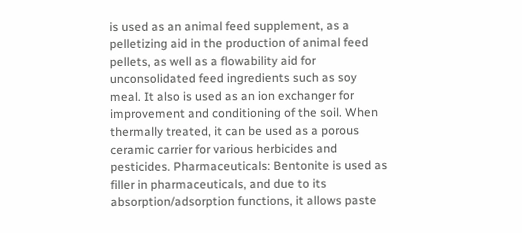is used as an animal feed supplement, as a pelletizing aid in the production of animal feed pellets, as well as a flowability aid for unconsolidated feed ingredients such as soy meal. It also is used as an ion exchanger for improvement and conditioning of the soil. When thermally treated, it can be used as a porous ceramic carrier for various herbicides and pesticides. Pharmaceuticals: Bentonite is used as filler in pharmaceuticals, and due to its absorption/adsorption functions, it allows paste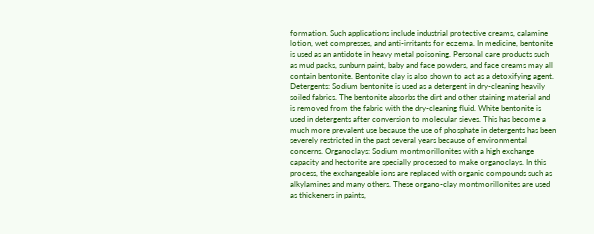formation. Such applications include industrial protective creams, calamine lotion, wet compresses, and anti-irritants for eczema. In medicine, bentonite is used as an antidote in heavy metal poisoning. Personal care products such as mud packs, sunburn paint, baby and face powders, and face creams may all contain bentonite. Bentonite clay is also shown to act as a detoxifying agent. Detergents: Sodium bentonite is used as a detergent in dry-cleaning heavily soiled fabrics. The bentonite absorbs the dirt and other staining material and is removed from the fabric with the dry-cleaning fluid. White bentonite is used in detergents after conversion to molecular sieves. This has become a much more prevalent use because the use of phosphate in detergents has been severely restricted in the past several years because of environmental concerns. Organoclays: Sodium montmorillonites with a high exchange capacity and hectorite are specially processed to make organoclays. In this process, the exchangeable ions are replaced with organic compounds such as alkylamines and many others. These organo-clay montmorillonites are used as thickeners in paints,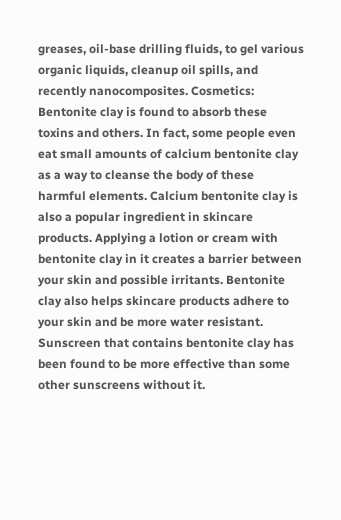greases, oil-base drilling fluids, to gel various organic liquids, cleanup oil spills, and recently nanocomposites. Cosmetics: Bentonite clay is found to absorb these toxins and others. In fact, some people even eat small amounts of calcium bentonite clay as a way to cleanse the body of these harmful elements. Calcium bentonite clay is also a popular ingredient in skincare products. Applying a lotion or cream with bentonite clay in it creates a barrier between your skin and possible irritants. Bentonite clay also helps skincare products adhere to your skin and be more water resistant. Sunscreen that contains bentonite clay has been found to be more effective than some other sunscreens without it.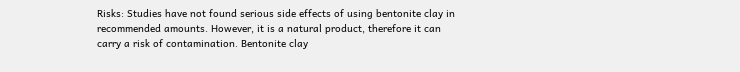Risks: Studies have not found serious side effects of using bentonite clay in recommended amounts. However, it is a natural product, therefore it can carry a risk of contamination. Bentonite clay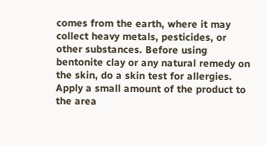comes from the earth, where it may collect heavy metals, pesticides, or other substances. Before using bentonite clay or any natural remedy on the skin, do a skin test for allergies. Apply a small amount of the product to the area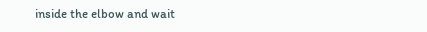inside the elbow and wait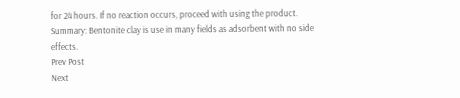for 24 hours. If no reaction occurs, proceed with using the product. Summary: Bentonite clay is use in many fields as adsorbent with no side effects.
Prev Post
Next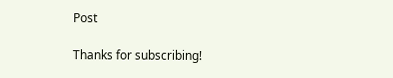Post

Thanks for subscribing!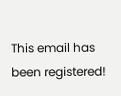This email has been registered!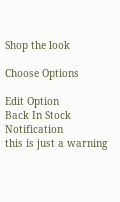Shop the look

Choose Options

Edit Option
Back In Stock Notification
this is just a warning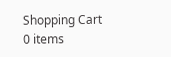Shopping Cart
0 items